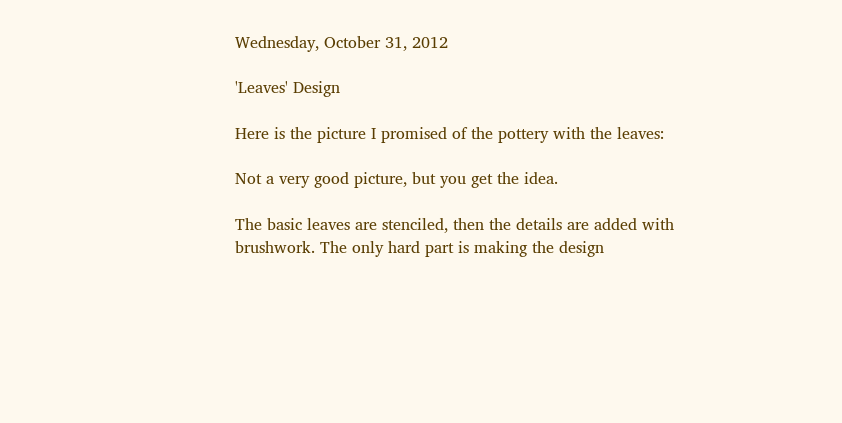Wednesday, October 31, 2012

'Leaves' Design

Here is the picture I promised of the pottery with the leaves:

Not a very good picture, but you get the idea.

The basic leaves are stenciled, then the details are added with brushwork. The only hard part is making the design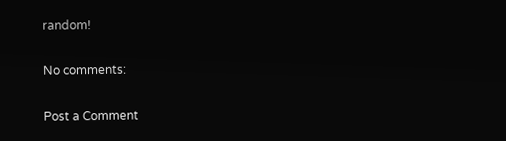random!

No comments:

Post a Comment